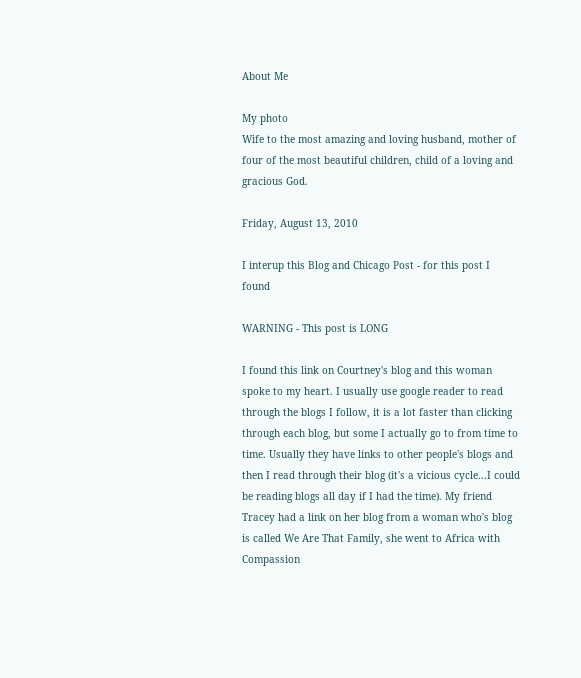About Me

My photo
Wife to the most amazing and loving husband, mother of four of the most beautiful children, child of a loving and gracious God.

Friday, August 13, 2010

I interup this Blog and Chicago Post - for this post I found

WARNING - This post is LONG

I found this link on Courtney's blog and this woman spoke to my heart. I usually use google reader to read through the blogs I follow, it is a lot faster than clicking through each blog, but some I actually go to from time to time. Usually they have links to other people's blogs and then I read through their blog (it's a vicious cycle...I could be reading blogs all day if I had the time). My friend Tracey had a link on her blog from a woman who's blog is called We Are That Family, she went to Africa with Compassion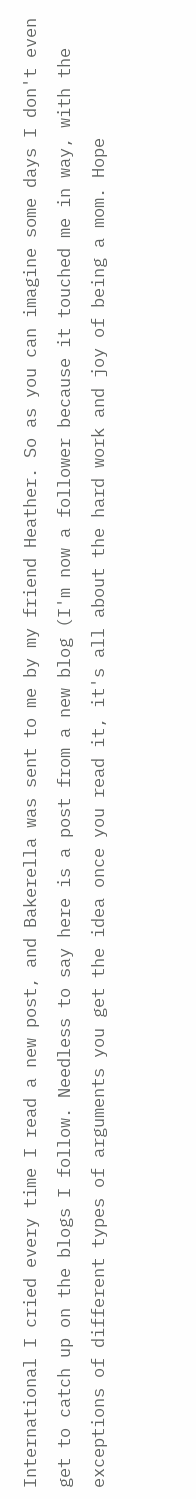International I cried every time I read a new post, and Bakerella was sent to me by my friend Heather. So as you can imagine some days I don't even get to catch up on the blogs I follow. Needless to say here is a post from a new blog (I'm now a follower because it touched me in way, with the exceptions of different types of arguments you get the idea once you read it, it's all about the hard work and joy of being a mom. Hope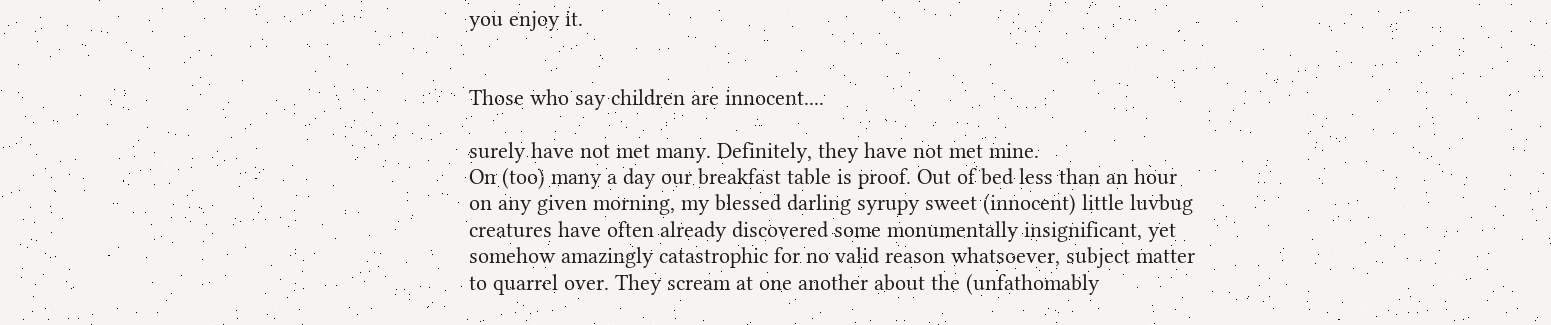you enjoy it.


Those who say children are innocent....

surely have not met many. Definitely, they have not met mine.
On (too) many a day our breakfast table is proof. Out of bed less than an hour on any given morning, my blessed darling syrupy sweet (innocent) little luvbug creatures have often already discovered some monumentally insignificant, yet somehow amazingly catastrophic for no valid reason whatsoever, subject matter to quarrel over. They scream at one another about the (unfathomably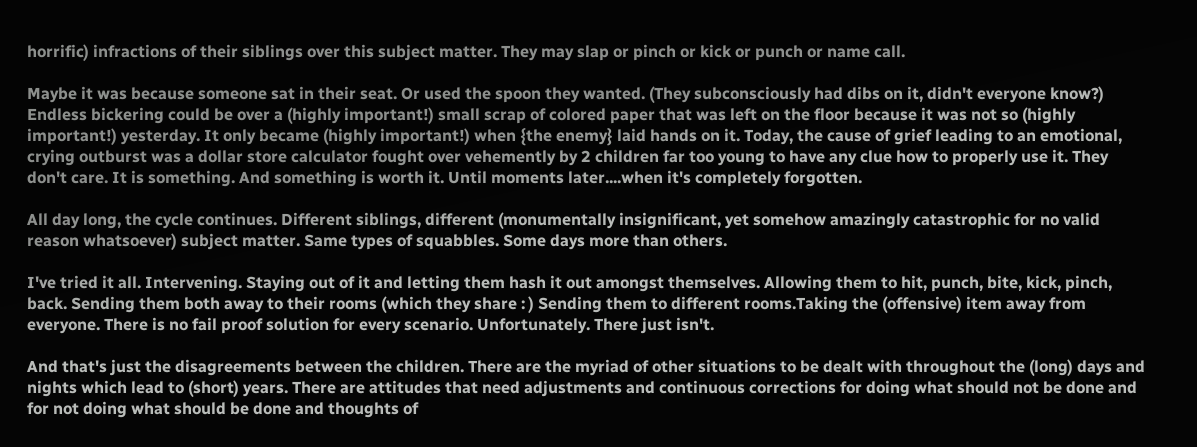horrific) infractions of their siblings over this subject matter. They may slap or pinch or kick or punch or name call.

Maybe it was because someone sat in their seat. Or used the spoon they wanted. (They subconsciously had dibs on it, didn't everyone know?) Endless bickering could be over a (highly important!) small scrap of colored paper that was left on the floor because it was not so (highly important!) yesterday. It only became (highly important!) when {the enemy} laid hands on it. Today, the cause of grief leading to an emotional, crying outburst was a dollar store calculator fought over vehemently by 2 children far too young to have any clue how to properly use it. They don't care. It is something. And something is worth it. Until moments later....when it's completely forgotten.

All day long, the cycle continues. Different siblings, different (monumentally insignificant, yet somehow amazingly catastrophic for no valid reason whatsoever) subject matter. Same types of squabbles. Some days more than others.

I've tried it all. Intervening. Staying out of it and letting them hash it out amongst themselves. Allowing them to hit, punch, bite, kick, pinch, back. Sending them both away to their rooms (which they share : ) Sending them to different rooms.Taking the (offensive) item away from everyone. There is no fail proof solution for every scenario. Unfortunately. There just isn't.

And that's just the disagreements between the children. There are the myriad of other situations to be dealt with throughout the (long) days and nights which lead to (short) years. There are attitudes that need adjustments and continuous corrections for doing what should not be done and for not doing what should be done and thoughts of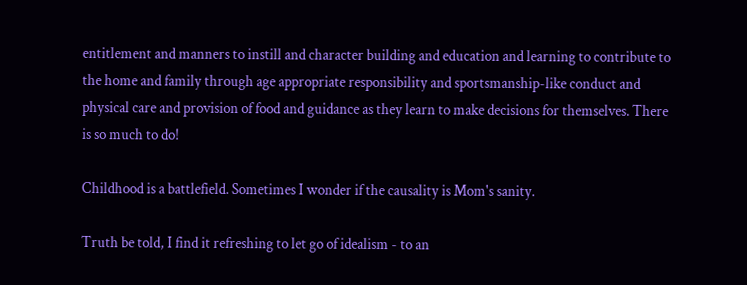entitlement and manners to instill and character building and education and learning to contribute to the home and family through age appropriate responsibility and sportsmanship-like conduct and physical care and provision of food and guidance as they learn to make decisions for themselves. There is so much to do!

Childhood is a battlefield. Sometimes I wonder if the causality is Mom's sanity.

Truth be told, I find it refreshing to let go of idealism - to an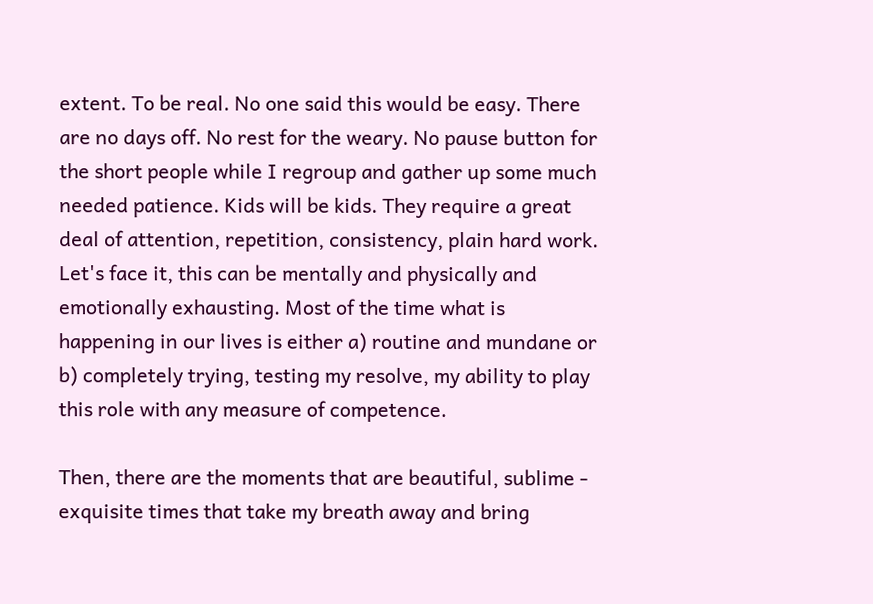extent. To be real. No one said this would be easy. There are no days off. No rest for the weary. No pause button for the short people while I regroup and gather up some much needed patience. Kids will be kids. They require a great deal of attention, repetition, consistency, plain hard work. Let's face it, this can be mentally and physically and emotionally exhausting. Most of the time what is happening in our lives is either a) routine and mundane or b) completely trying, testing my resolve, my ability to play this role with any measure of competence.

Then, there are the moments that are beautiful, sublime - exquisite times that take my breath away and bring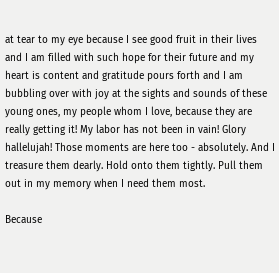at tear to my eye because I see good fruit in their lives and I am filled with such hope for their future and my heart is content and gratitude pours forth and I am bubbling over with joy at the sights and sounds of these young ones, my people whom I love, because they are really getting it! My labor has not been in vain! Glory hallelujah! Those moments are here too - absolutely. And I treasure them dearly. Hold onto them tightly. Pull them out in my memory when I need them most.

Because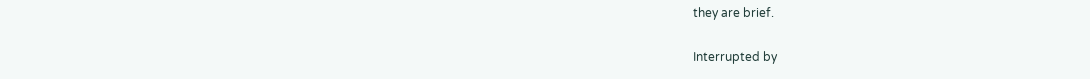they are brief.

Interrupted by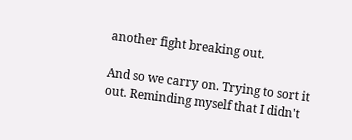another fight breaking out.

And so we carry on. Trying to sort it out. Reminding myself that I didn't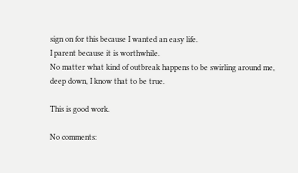sign on for this because I wanted an easy life.
I parent because it is worthwhile.
No matter what kind of outbreak happens to be swirling around me, deep down, I know that to be true.

This is good work.

No comments: